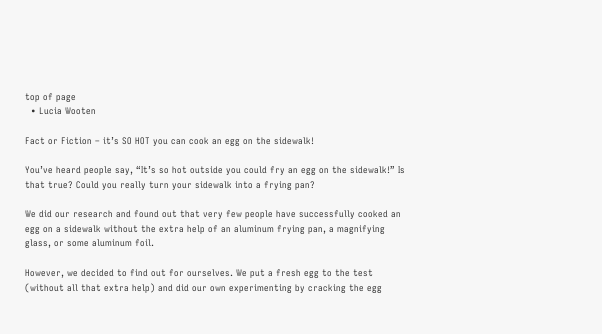top of page
  • Lucia Wooten

Fact or Fiction – it’s SO HOT you can cook an egg on the sidewalk!

You’ve heard people say, “It’s so hot outside you could fry an egg on the sidewalk!” Is that true? Could you really turn your sidewalk into a frying pan?

We did our research and found out that very few people have successfully cooked an egg on a sidewalk without the extra help of an aluminum frying pan, a magnifying glass, or some aluminum foil.

However, we decided to find out for ourselves. We put a fresh egg to the test (without all that extra help) and did our own experimenting by cracking the egg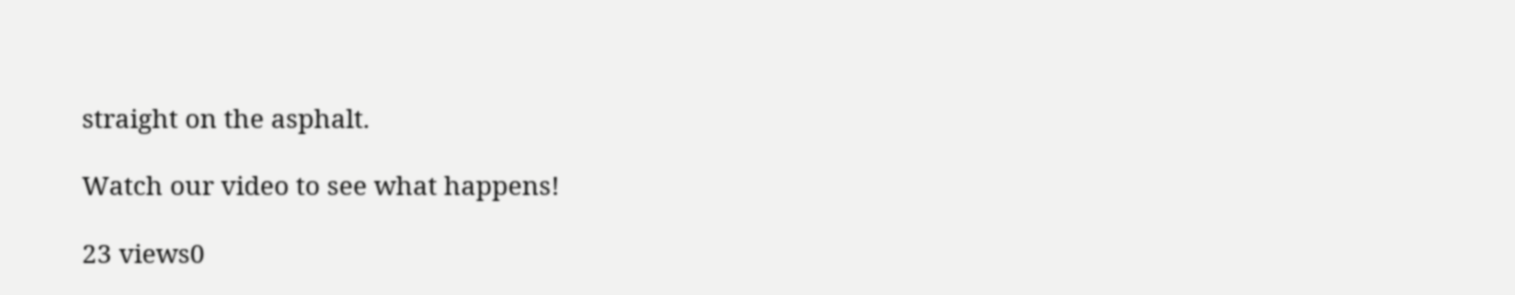straight on the asphalt.

Watch our video to see what happens!

23 views0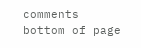comments
bottom of page